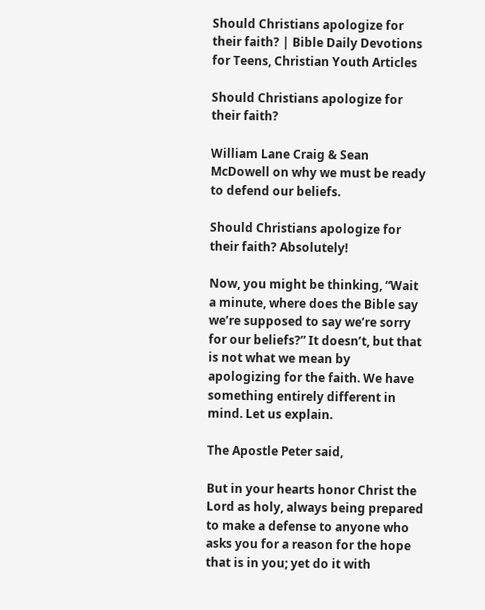Should Christians apologize for their faith? | Bible Daily Devotions for Teens, Christian Youth Articles

Should Christians apologize for their faith?

William Lane Craig & Sean McDowell on why we must be ready to defend our beliefs.

Should Christians apologize for their faith? Absolutely!

Now, you might be thinking, “Wait a minute, where does the Bible say we’re supposed to say we’re sorry for our beliefs?” It doesn’t, but that is not what we mean by apologizing for the faith. We have something entirely different in mind. Let us explain.

The Apostle Peter said,

But in your hearts honor Christ the Lord as holy, always being prepared to make a defense to anyone who asks you for a reason for the hope that is in you; yet do it with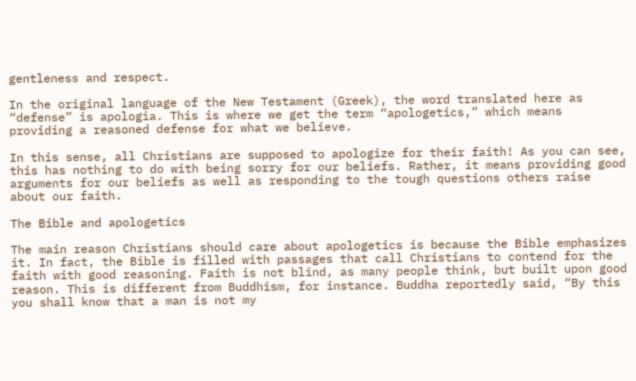gentleness and respect.

In the original language of the New Testament (Greek), the word translated here as “defense” is apologia. This is where we get the term “apologetics,” which means providing a reasoned defense for what we believe.

In this sense, all Christians are supposed to apologize for their faith! As you can see, this has nothing to do with being sorry for our beliefs. Rather, it means providing good arguments for our beliefs as well as responding to the tough questions others raise about our faith.

The Bible and apologetics

The main reason Christians should care about apologetics is because the Bible emphasizes it. In fact, the Bible is filled with passages that call Christians to contend for the faith with good reasoning. Faith is not blind, as many people think, but built upon good reason. This is different from Buddhism, for instance. Buddha reportedly said, “By this you shall know that a man is not my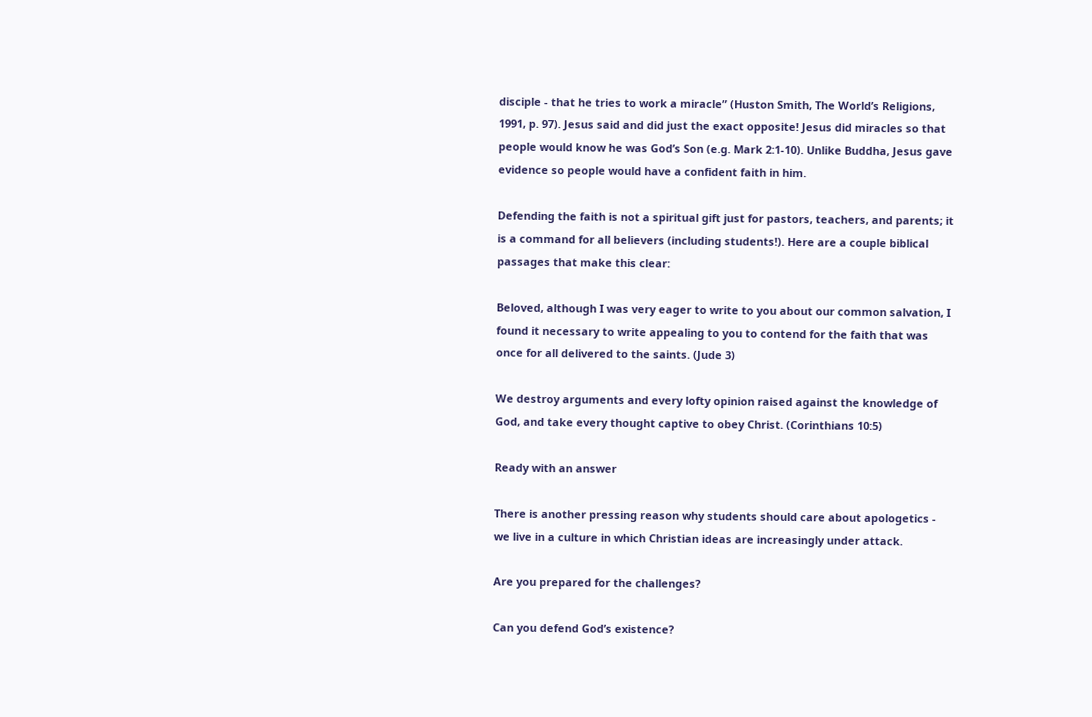disciple - that he tries to work a miracle” (Huston Smith, The World’s Religions, 1991, p. 97). Jesus said and did just the exact opposite! Jesus did miracles so that people would know he was God’s Son (e.g. Mark 2:1-10). Unlike Buddha, Jesus gave evidence so people would have a confident faith in him.

Defending the faith is not a spiritual gift just for pastors, teachers, and parents; it is a command for all believers (including students!). Here are a couple biblical passages that make this clear:

Beloved, although I was very eager to write to you about our common salvation, I found it necessary to write appealing to you to contend for the faith that was once for all delivered to the saints. (Jude 3)

We destroy arguments and every lofty opinion raised against the knowledge of God, and take every thought captive to obey Christ. (Corinthians 10:5)

Ready with an answer

There is another pressing reason why students should care about apologetics - we live in a culture in which Christian ideas are increasingly under attack.

Are you prepared for the challenges?

Can you defend God’s existence?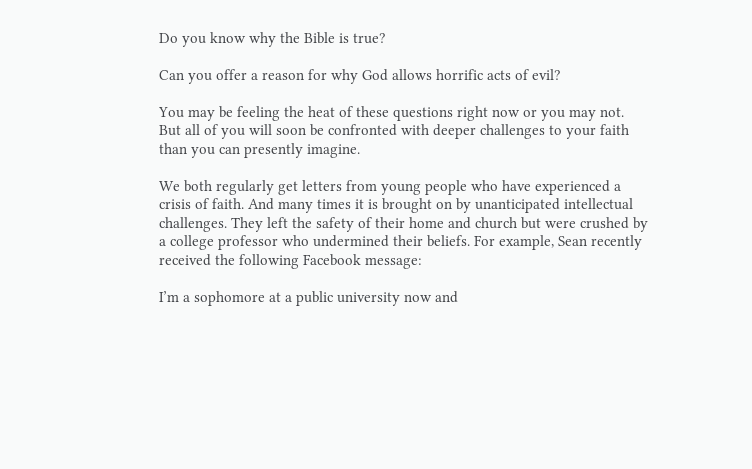Do you know why the Bible is true?

Can you offer a reason for why God allows horrific acts of evil?

You may be feeling the heat of these questions right now or you may not. But all of you will soon be confronted with deeper challenges to your faith than you can presently imagine.

We both regularly get letters from young people who have experienced a crisis of faith. And many times it is brought on by unanticipated intellectual challenges. They left the safety of their home and church but were crushed by a college professor who undermined their beliefs. For example, Sean recently received the following Facebook message:

I’m a sophomore at a public university now and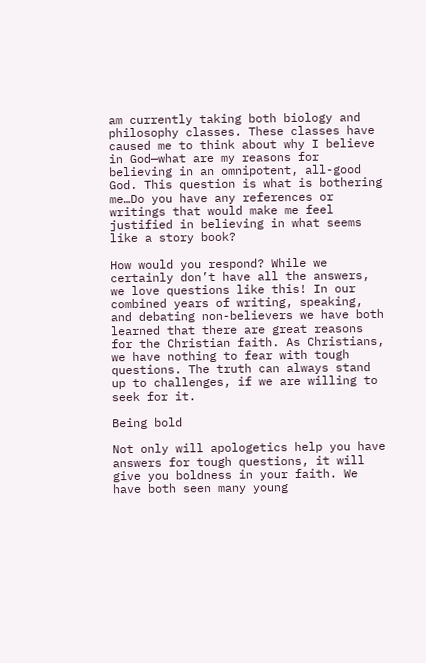am currently taking both biology and philosophy classes. These classes have caused me to think about why I believe in God—what are my reasons for believing in an omnipotent, all-good God. This question is what is bothering me…Do you have any references or writings that would make me feel justified in believing in what seems like a story book?

How would you respond? While we certainly don’t have all the answers, we love questions like this! In our combined years of writing, speaking, and debating non-believers we have both learned that there are great reasons for the Christian faith. As Christians, we have nothing to fear with tough questions. The truth can always stand up to challenges, if we are willing to seek for it.

Being bold

Not only will apologetics help you have answers for tough questions, it will give you boldness in your faith. We have both seen many young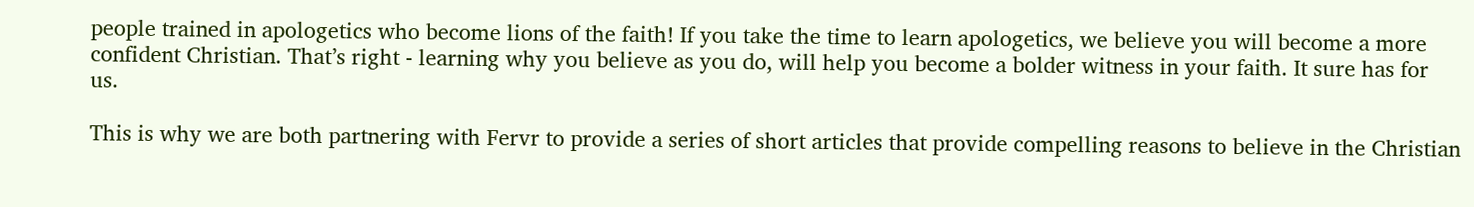people trained in apologetics who become lions of the faith! If you take the time to learn apologetics, we believe you will become a more confident Christian. That’s right - learning why you believe as you do, will help you become a bolder witness in your faith. It sure has for us.

This is why we are both partnering with Fervr to provide a series of short articles that provide compelling reasons to believe in the Christian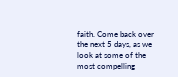faith. Come back over the next 5 days, as we look at some of the most compelling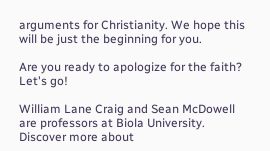arguments for Christianity. We hope this will be just the beginning for you.

Are you ready to apologize for the faith? Let's go!

William Lane Craig and Sean McDowell are professors at Biola University. Discover more about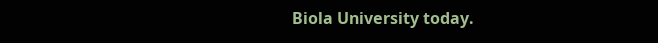Biola University today.